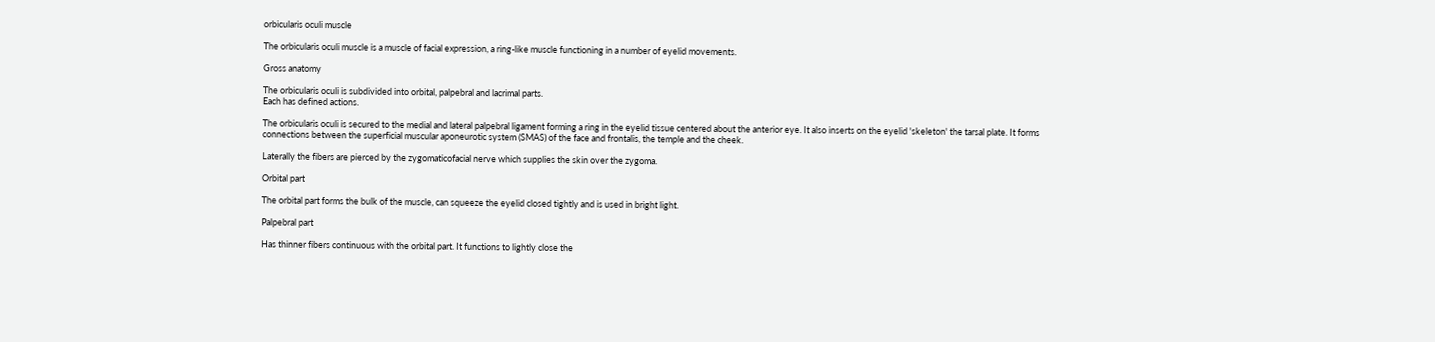orbicularis oculi muscle

The orbicularis oculi muscle is a muscle of facial expression, a ring-like muscle functioning in a number of eyelid movements.

Gross anatomy

The orbicularis oculi is subdivided into orbital, palpebral and lacrimal parts.
Each has defined actions.

The orbicularis oculi is secured to the medial and lateral palpebral ligament forming a ring in the eyelid tissue centered about the anterior eye. It also inserts on the eyelid 'skeleton' the tarsal plate. It forms connections between the superficial muscular aponeurotic system (SMAS) of the face and frontalis, the temple and the cheek.

Laterally the fibers are pierced by the zygomaticofacial nerve which supplies the skin over the zygoma.

Orbital part

The orbital part forms the bulk of the muscle, can squeeze the eyelid closed tightly and is used in bright light.

Palpebral part

Has thinner fibers continuous with the orbital part. It functions to lightly close the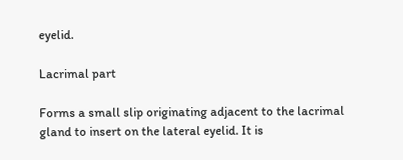eyelid.

Lacrimal part

Forms a small slip originating adjacent to the lacrimal gland to insert on the lateral eyelid. It is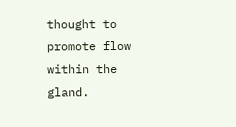thought to promote flow within the gland.